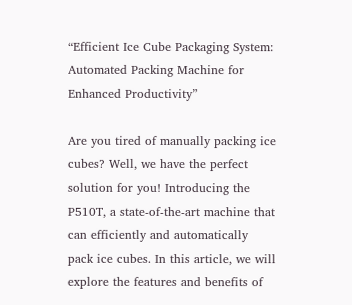“Efficient Ice Cube Packaging System: Automated Packing Machine for Enhanced Productivity”

Are you tired of manually packing ice cubes? Well, we have the perfect solution for you! Introducing the P510T, a state-of-the-art machine that can efficiently and automatically pack ice cubes. In this article, we will explore the features and benefits of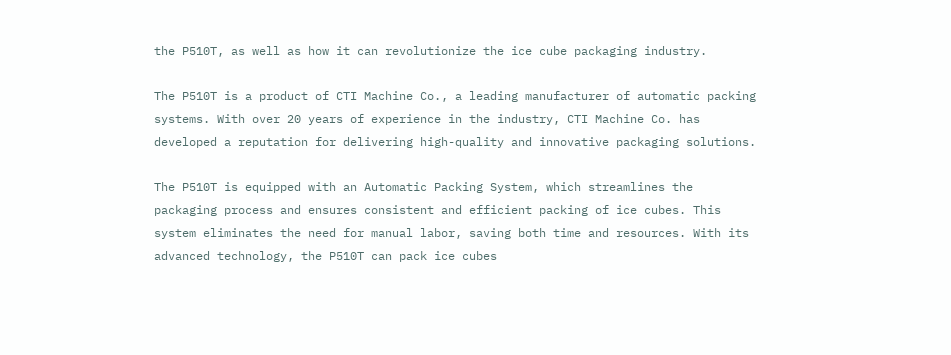the P510T, as well as how it can revolutionize the ice cube packaging industry.

The P510T is a product of CTI Machine Co., a leading manufacturer of automatic packing systems. With over 20 years of experience in the industry, CTI Machine Co. has developed a reputation for delivering high-quality and innovative packaging solutions.

The P510T is equipped with an Automatic Packing System, which streamlines the packaging process and ensures consistent and efficient packing of ice cubes. This system eliminates the need for manual labor, saving both time and resources. With its advanced technology, the P510T can pack ice cubes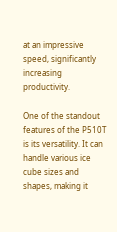at an impressive speed, significantly increasing productivity.

One of the standout features of the P510T is its versatility. It can handle various ice cube sizes and shapes, making it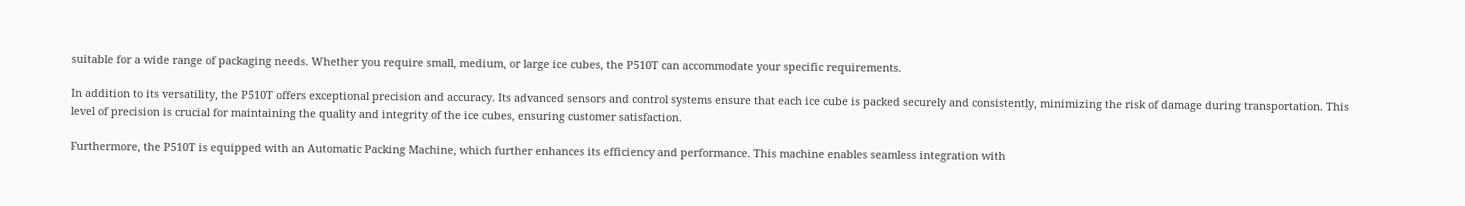suitable for a wide range of packaging needs. Whether you require small, medium, or large ice cubes, the P510T can accommodate your specific requirements.

In addition to its versatility, the P510T offers exceptional precision and accuracy. Its advanced sensors and control systems ensure that each ice cube is packed securely and consistently, minimizing the risk of damage during transportation. This level of precision is crucial for maintaining the quality and integrity of the ice cubes, ensuring customer satisfaction.

Furthermore, the P510T is equipped with an Automatic Packing Machine, which further enhances its efficiency and performance. This machine enables seamless integration with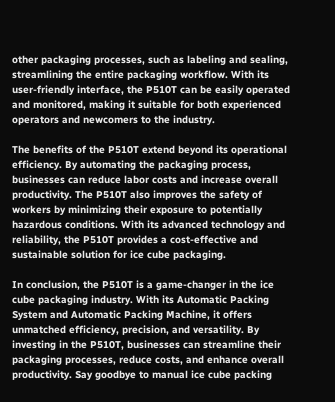other packaging processes, such as labeling and sealing, streamlining the entire packaging workflow. With its user-friendly interface, the P510T can be easily operated and monitored, making it suitable for both experienced operators and newcomers to the industry.

The benefits of the P510T extend beyond its operational efficiency. By automating the packaging process, businesses can reduce labor costs and increase overall productivity. The P510T also improves the safety of workers by minimizing their exposure to potentially hazardous conditions. With its advanced technology and reliability, the P510T provides a cost-effective and sustainable solution for ice cube packaging.

In conclusion, the P510T is a game-changer in the ice cube packaging industry. With its Automatic Packing System and Automatic Packing Machine, it offers unmatched efficiency, precision, and versatility. By investing in the P510T, businesses can streamline their packaging processes, reduce costs, and enhance overall productivity. Say goodbye to manual ice cube packing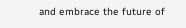and embrace the future of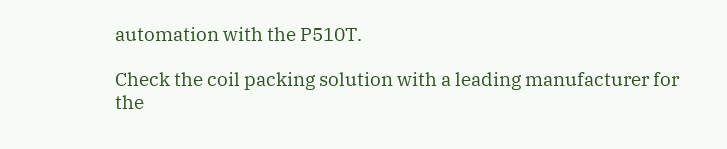automation with the P510T.

Check the coil packing solution with a leading manufacturer for the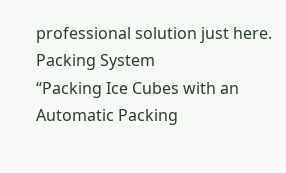professional solution just here. Packing System
“Packing Ice Cubes with an Automatic Packing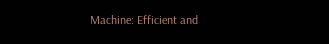Machine: Efficient and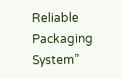Reliable Packaging System”